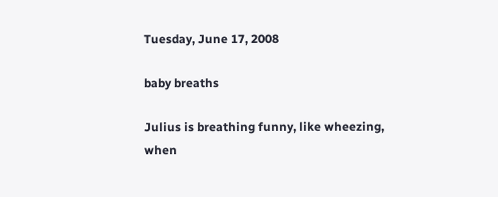Tuesday, June 17, 2008

baby breaths

Julius is breathing funny, like wheezing, when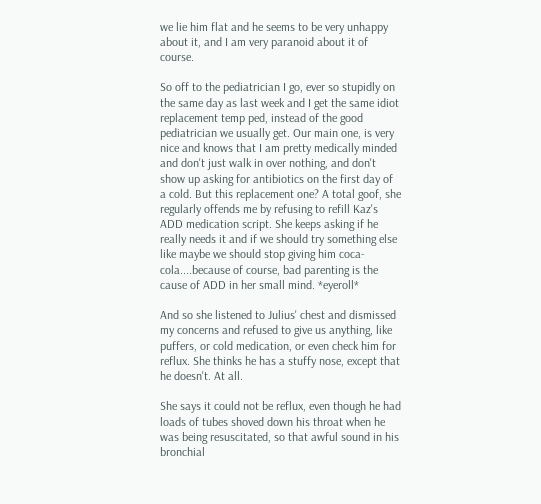we lie him flat and he seems to be very unhappy about it, and I am very paranoid about it of course.

So off to the pediatrician I go, ever so stupidly on the same day as last week and I get the same idiot replacement temp ped, instead of the good pediatrician we usually get. Our main one, is very nice and knows that I am pretty medically minded and don't just walk in over nothing, and don't show up asking for antibiotics on the first day of a cold. But this replacement one? A total goof, she regularly offends me by refusing to refill Kaz's ADD medication script. She keeps asking if he really needs it and if we should try something else like maybe we should stop giving him coca-cola....because of course, bad parenting is the cause of ADD in her small mind. *eyeroll*

And so she listened to Julius' chest and dismissed my concerns and refused to give us anything, like puffers, or cold medication, or even check him for reflux. She thinks he has a stuffy nose, except that he doesn't. At all.

She says it could not be reflux, even though he had loads of tubes shoved down his throat when he was being resuscitated, so that awful sound in his bronchial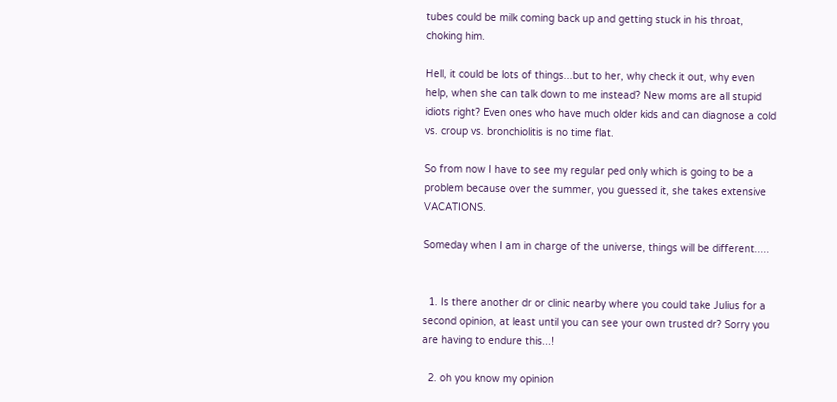tubes could be milk coming back up and getting stuck in his throat, choking him.

Hell, it could be lots of things...but to her, why check it out, why even help, when she can talk down to me instead? New moms are all stupid idiots right? Even ones who have much older kids and can diagnose a cold vs. croup vs. bronchiolitis is no time flat.

So from now I have to see my regular ped only which is going to be a problem because over the summer, you guessed it, she takes extensive VACATIONS.

Someday when I am in charge of the universe, things will be different.....


  1. Is there another dr or clinic nearby where you could take Julius for a second opinion, at least until you can see your own trusted dr? Sorry you are having to endure this...!

  2. oh you know my opinion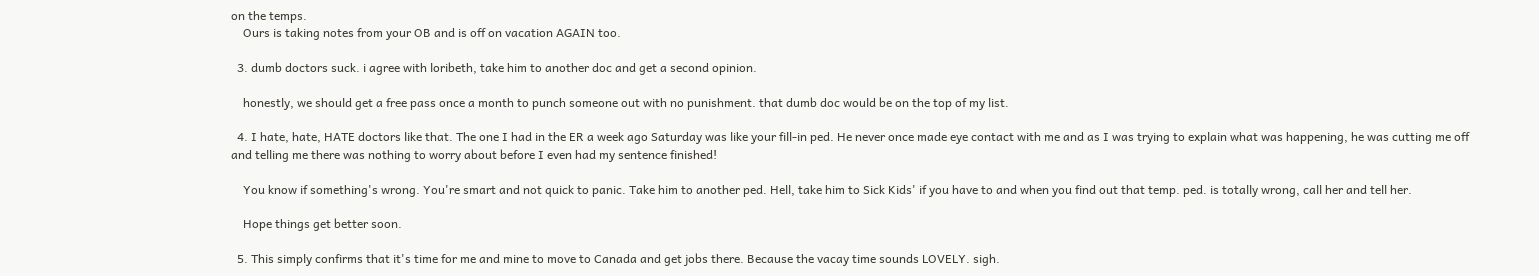on the temps.
    Ours is taking notes from your OB and is off on vacation AGAIN too.

  3. dumb doctors suck. i agree with loribeth, take him to another doc and get a second opinion.

    honestly, we should get a free pass once a month to punch someone out with no punishment. that dumb doc would be on the top of my list.

  4. I hate, hate, HATE doctors like that. The one I had in the ER a week ago Saturday was like your fill-in ped. He never once made eye contact with me and as I was trying to explain what was happening, he was cutting me off and telling me there was nothing to worry about before I even had my sentence finished!

    You know if something's wrong. You're smart and not quick to panic. Take him to another ped. Hell, take him to Sick Kids' if you have to and when you find out that temp. ped. is totally wrong, call her and tell her.

    Hope things get better soon.

  5. This simply confirms that it's time for me and mine to move to Canada and get jobs there. Because the vacay time sounds LOVELY. sigh.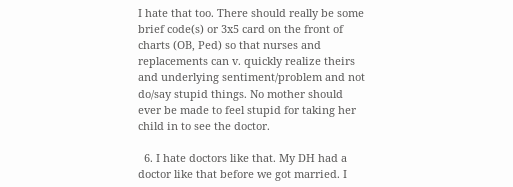I hate that too. There should really be some brief code(s) or 3x5 card on the front of charts (OB, Ped) so that nurses and replacements can v. quickly realize theirs and underlying sentiment/problem and not do/say stupid things. No mother should ever be made to feel stupid for taking her child in to see the doctor.

  6. I hate doctors like that. My DH had a doctor like that before we got married. I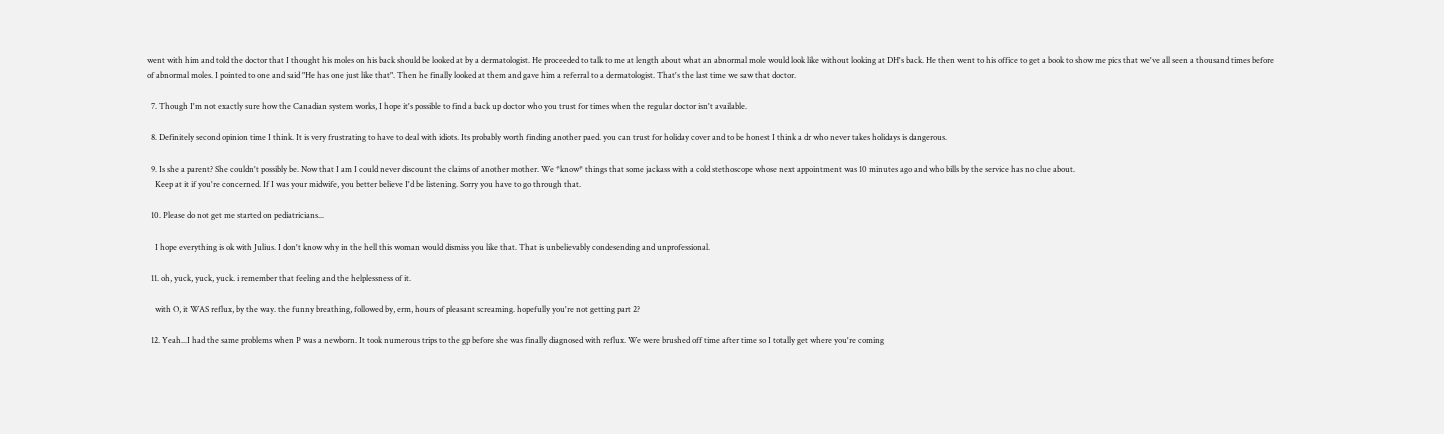went with him and told the doctor that I thought his moles on his back should be looked at by a dermatologist. He proceeded to talk to me at length about what an abnormal mole would look like without looking at DH's back. He then went to his office to get a book to show me pics that we've all seen a thousand times before of abnormal moles. I pointed to one and said "He has one just like that". Then he finally looked at them and gave him a referral to a dermatologist. That's the last time we saw that doctor.

  7. Though I'm not exactly sure how the Canadian system works, I hope it's possible to find a back up doctor who you trust for times when the regular doctor isn't available.

  8. Definitely second opinion time I think. It is very frustrating to have to deal with idiots. Its probably worth finding another paed. you can trust for holiday cover and to be honest I think a dr who never takes holidays is dangerous.

  9. Is she a parent? She couldn't possibly be. Now that I am I could never discount the claims of another mother. We *know* things that some jackass with a cold stethoscope whose next appointment was 10 minutes ago and who bills by the service has no clue about.
    Keep at it if you're concerned. If I was your midwife, you better believe I'd be listening. Sorry you have to go through that.

  10. Please do not get me started on pediatricians...

    I hope everything is ok with Julius. I don't know why in the hell this woman would dismiss you like that. That is unbelievably condesending and unprofessional.

  11. oh, yuck, yuck, yuck. i remember that feeling and the helplessness of it.

    with O, it WAS reflux, by the way. the funny breathing, followed by, erm, hours of pleasant screaming. hopefully you're not getting part 2?

  12. Yeah...I had the same problems when P was a newborn. It took numerous trips to the gp before she was finally diagnosed with reflux. We were brushed off time after time so I totally get where you're coming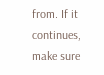from. If it continues, make sure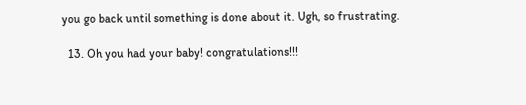you go back until something is done about it. Ugh, so frustrating.

  13. Oh you had your baby! congratulations!!!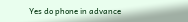Yes do phone in advance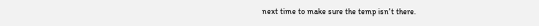next time to make sure the temp isn't there.